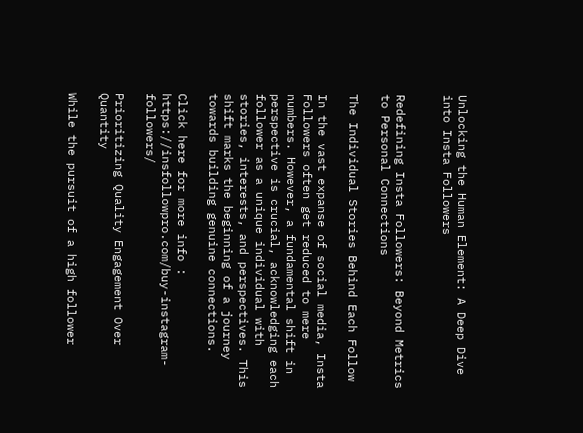Unlocking the Human Element: A Deep Dive into Insta Followers


Redefining Insta Followers: Beyond Metrics to Personal Connections

The Individual Stories Behind Each Follow

In the vast expanse of social media, Insta Followers often get reduced to mere numbers. However, a fundamental shift in perspective is crucial, acknowledging each follower as a unique individual with stories, interests, and perspectives. This shift marks the beginning of a journey towards building genuine connections.

Click here for more info : https://insfollowpro.com/buy-instagram-followers/

Prioritizing Quality Engagement Over Quantity

While the pursuit of a high follower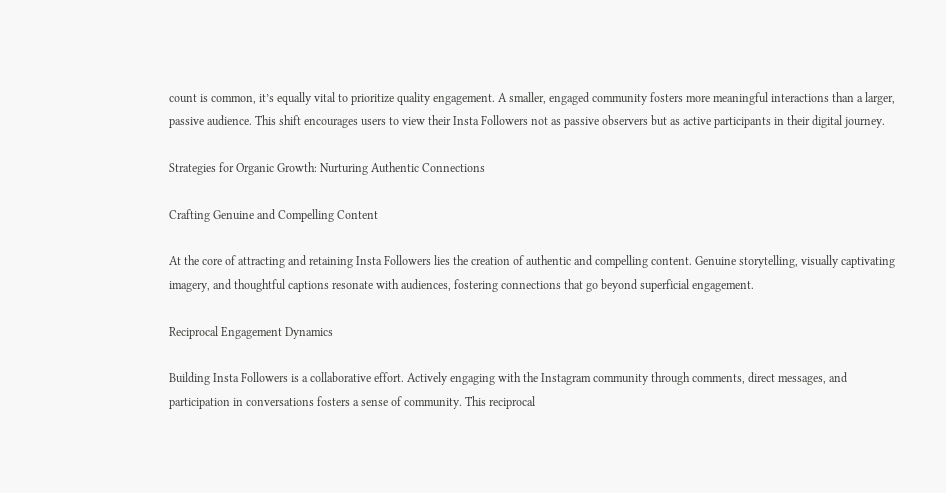count is common, it’s equally vital to prioritize quality engagement. A smaller, engaged community fosters more meaningful interactions than a larger, passive audience. This shift encourages users to view their Insta Followers not as passive observers but as active participants in their digital journey.

Strategies for Organic Growth: Nurturing Authentic Connections

Crafting Genuine and Compelling Content

At the core of attracting and retaining Insta Followers lies the creation of authentic and compelling content. Genuine storytelling, visually captivating imagery, and thoughtful captions resonate with audiences, fostering connections that go beyond superficial engagement.

Reciprocal Engagement Dynamics

Building Insta Followers is a collaborative effort. Actively engaging with the Instagram community through comments, direct messages, and participation in conversations fosters a sense of community. This reciprocal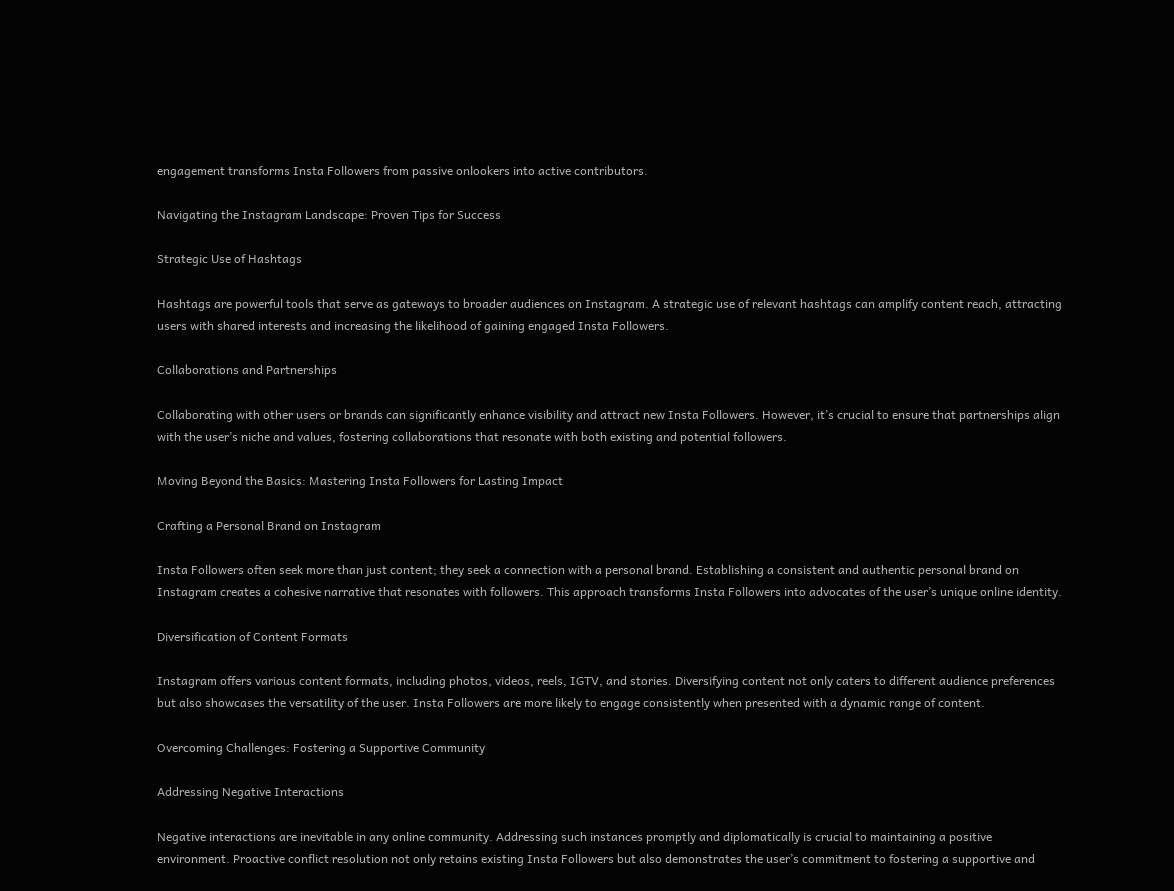engagement transforms Insta Followers from passive onlookers into active contributors.

Navigating the Instagram Landscape: Proven Tips for Success

Strategic Use of Hashtags

Hashtags are powerful tools that serve as gateways to broader audiences on Instagram. A strategic use of relevant hashtags can amplify content reach, attracting users with shared interests and increasing the likelihood of gaining engaged Insta Followers.

Collaborations and Partnerships

Collaborating with other users or brands can significantly enhance visibility and attract new Insta Followers. However, it’s crucial to ensure that partnerships align with the user’s niche and values, fostering collaborations that resonate with both existing and potential followers.

Moving Beyond the Basics: Mastering Insta Followers for Lasting Impact

Crafting a Personal Brand on Instagram

Insta Followers often seek more than just content; they seek a connection with a personal brand. Establishing a consistent and authentic personal brand on Instagram creates a cohesive narrative that resonates with followers. This approach transforms Insta Followers into advocates of the user’s unique online identity.

Diversification of Content Formats

Instagram offers various content formats, including photos, videos, reels, IGTV, and stories. Diversifying content not only caters to different audience preferences but also showcases the versatility of the user. Insta Followers are more likely to engage consistently when presented with a dynamic range of content.

Overcoming Challenges: Fostering a Supportive Community

Addressing Negative Interactions

Negative interactions are inevitable in any online community. Addressing such instances promptly and diplomatically is crucial to maintaining a positive environment. Proactive conflict resolution not only retains existing Insta Followers but also demonstrates the user’s commitment to fostering a supportive and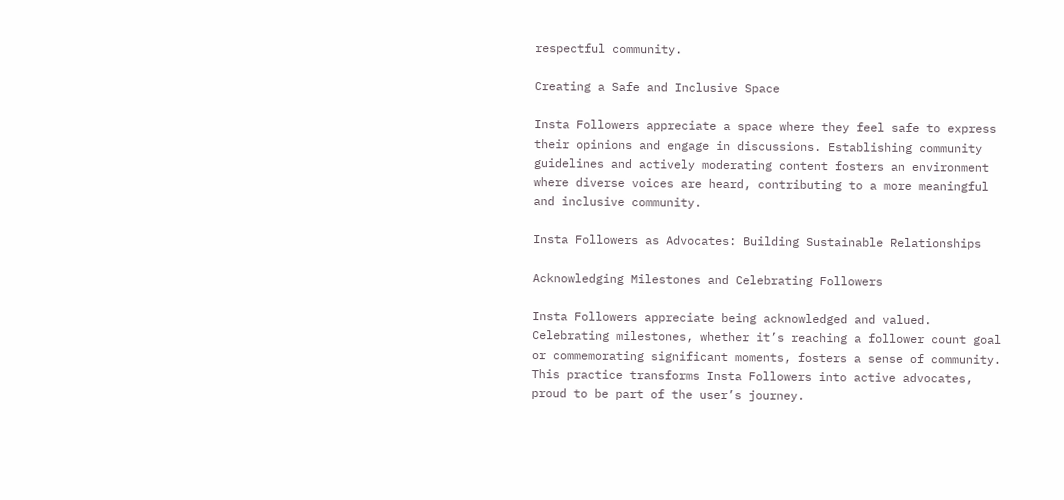respectful community.

Creating a Safe and Inclusive Space

Insta Followers appreciate a space where they feel safe to express their opinions and engage in discussions. Establishing community guidelines and actively moderating content fosters an environment where diverse voices are heard, contributing to a more meaningful and inclusive community.

Insta Followers as Advocates: Building Sustainable Relationships

Acknowledging Milestones and Celebrating Followers

Insta Followers appreciate being acknowledged and valued. Celebrating milestones, whether it’s reaching a follower count goal or commemorating significant moments, fosters a sense of community. This practice transforms Insta Followers into active advocates, proud to be part of the user’s journey.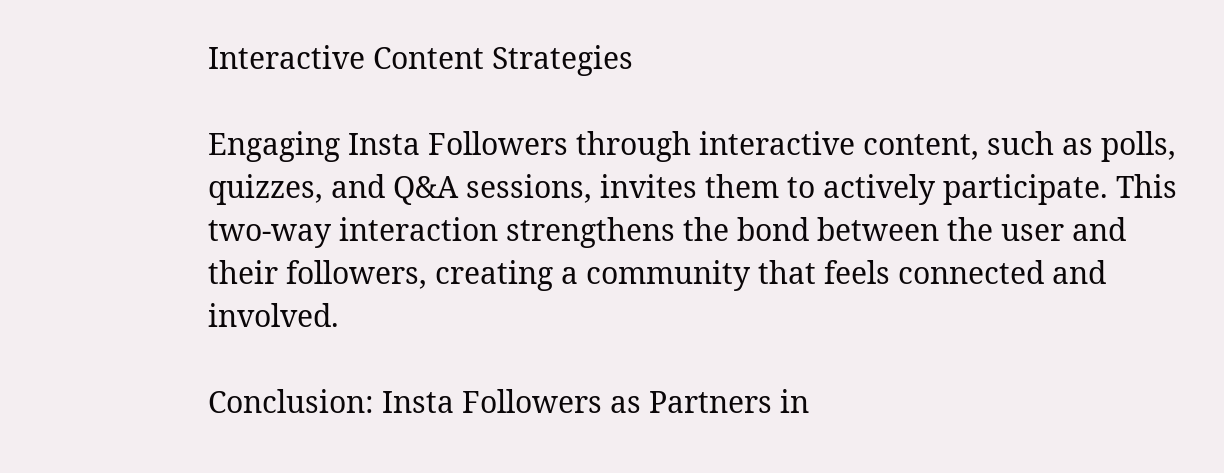Interactive Content Strategies

Engaging Insta Followers through interactive content, such as polls, quizzes, and Q&A sessions, invites them to actively participate. This two-way interaction strengthens the bond between the user and their followers, creating a community that feels connected and involved.

Conclusion: Insta Followers as Partners in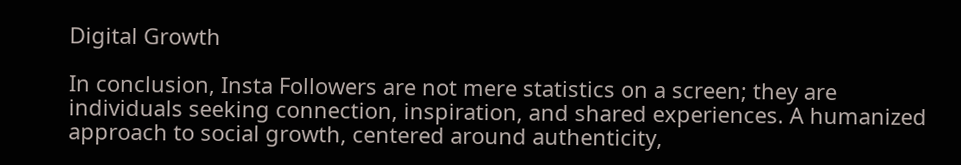Digital Growth

In conclusion, Insta Followers are not mere statistics on a screen; they are individuals seeking connection, inspiration, and shared experiences. A humanized approach to social growth, centered around authenticity,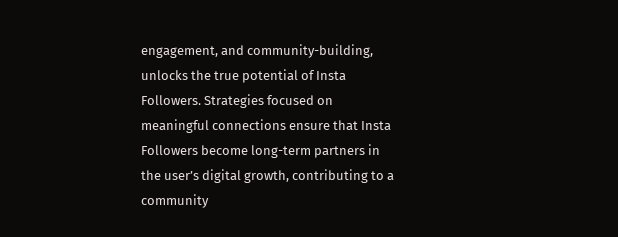engagement, and community-building, unlocks the true potential of Insta Followers. Strategies focused on meaningful connections ensure that Insta Followers become long-term partners in the user’s digital growth, contributing to a community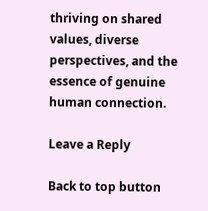thriving on shared values, diverse perspectives, and the essence of genuine human connection.

Leave a Reply

Back to top button